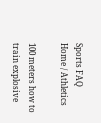Sports FAQ
Home / Athletics

100 meters how to train explosive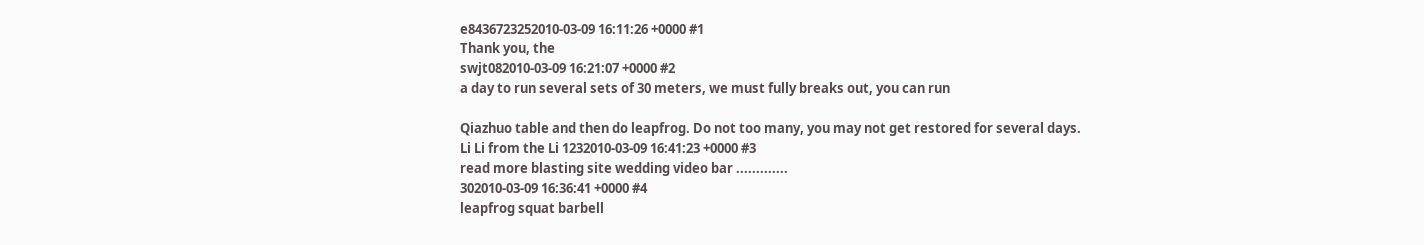e8436723252010-03-09 16:11:26 +0000 #1
Thank you, the
swjt082010-03-09 16:21:07 +0000 #2
a day to run several sets of 30 meters, we must fully breaks out, you can run

Qiazhuo table and then do leapfrog. Do not too many, you may not get restored for several days.
Li Li from the Li 1232010-03-09 16:41:23 +0000 #3
read more blasting site wedding video bar .............
302010-03-09 16:36:41 +0000 #4
leapfrog squat barbell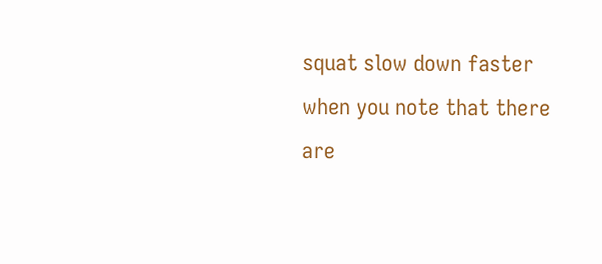squat slow down faster when you note that there are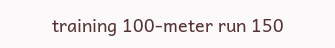training 100-meter run 150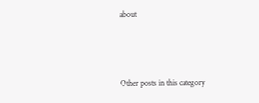about



Other posts in this category